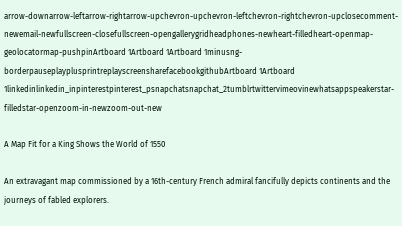arrow-downarrow-leftarrow-rightarrow-upchevron-upchevron-leftchevron-rightchevron-upclosecomment-newemail-newfullscreen-closefullscreen-opengallerygridheadphones-newheart-filledheart-openmap-geolocatormap-pushpinArtboard 1Artboard 1Artboard 1minusng-borderpauseplayplusprintreplayscreensharefacebookgithubArtboard 1Artboard 1linkedinlinkedin_inpinterestpinterest_psnapchatsnapchat_2tumblrtwittervimeovinewhatsappspeakerstar-filledstar-openzoom-in-newzoom-out-new

A Map Fit for a King Shows the World of 1550

An extravagant map commissioned by a 16th-century French admiral fancifully depicts continents and the journeys of fabled explorers.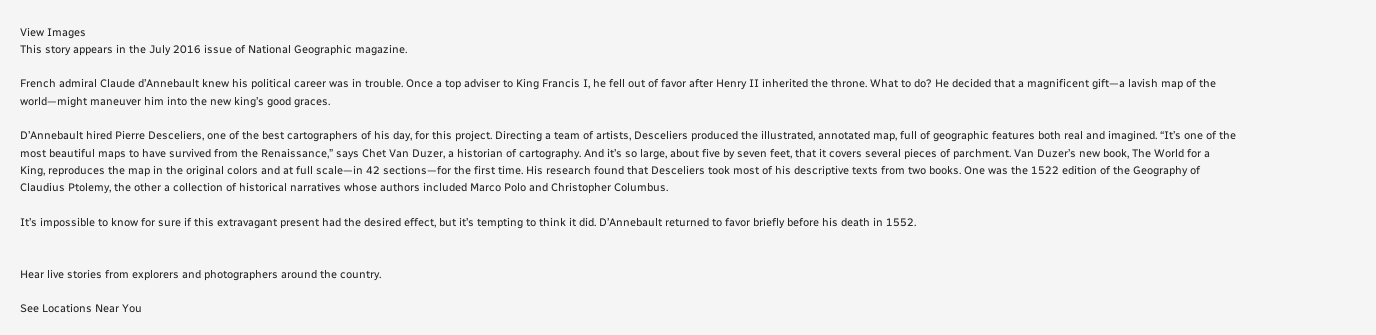View Images
This story appears in the July 2016 issue of National Geographic magazine.

French admiral Claude d’Annebault knew his political career was in trouble. Once a top adviser to King Francis I, he fell out of favor after Henry II inherited the throne. What to do? He decided that a magnificent gift—a lavish map of the world—might maneuver him into the new king’s good graces.

D’Annebault hired Pierre Desceliers, one of the best cartographers of his day, for this project. Directing a team of artists, Desceliers produced the illustrated, annotated map, full of geographic features both real and imagined. “It’s one of the most beautiful maps to have survived from the Renaissance,” says Chet Van Duzer, a historian of cartography. And it’s so large, about five by seven feet, that it covers several pieces of parchment. Van Duzer’s new book, The World for a King, reproduces the map in the original colors and at full scale—in 42 sections—for the first time. His research found that Desceliers took most of his descriptive texts from two books. One was the 1522 edition of the Geography of Claudius Ptolemy, the other a collection of historical narratives whose authors included Marco Polo and Christopher Columbus.

It’s impossible to know for sure if this extravagant present had the desired effect, but it’s tempting to think it did. D’Annebault returned to favor briefly before his death in 1552.


Hear live stories from explorers and photographers around the country.

See Locations Near You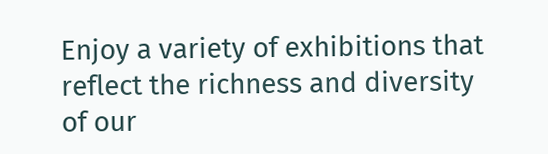Enjoy a variety of exhibitions that reflect the richness and diversity of our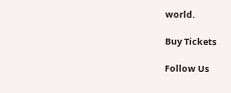world.

Buy Tickets

Follow Us